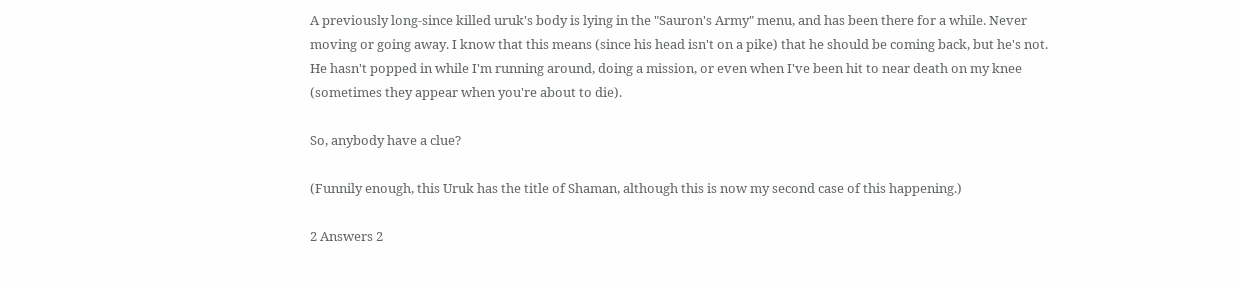A previously long-since killed uruk's body is lying in the "Sauron's Army" menu, and has been there for a while. Never moving or going away. I know that this means (since his head isn't on a pike) that he should be coming back, but he's not. He hasn't popped in while I'm running around, doing a mission, or even when I've been hit to near death on my knee (sometimes they appear when you're about to die).

So, anybody have a clue?

(Funnily enough, this Uruk has the title of Shaman, although this is now my second case of this happening.)

2 Answers 2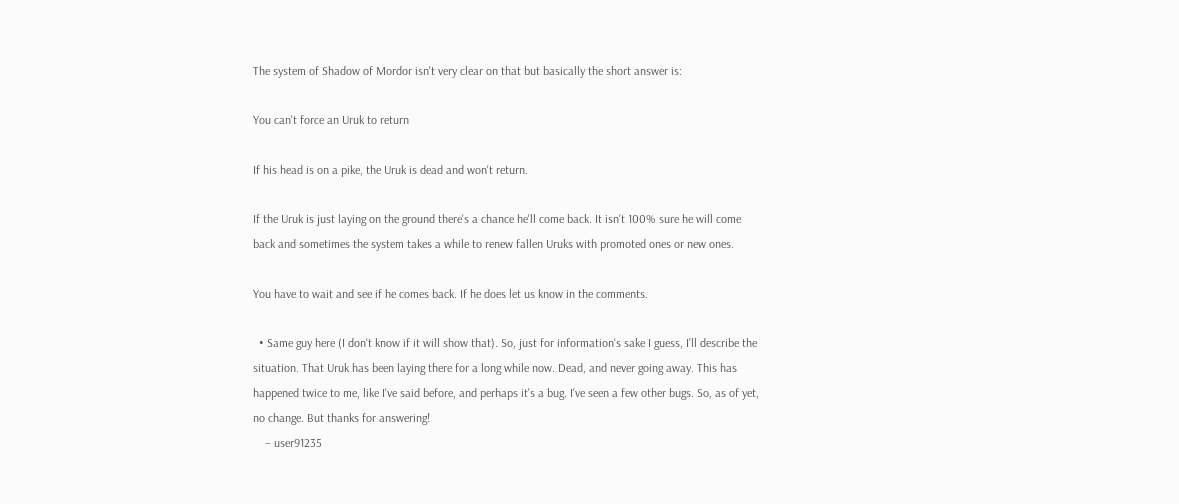The system of Shadow of Mordor isn't very clear on that but basically the short answer is:

You can't force an Uruk to return

If his head is on a pike, the Uruk is dead and won't return.

If the Uruk is just laying on the ground there's a chance he'll come back. It isn't 100% sure he will come back and sometimes the system takes a while to renew fallen Uruks with promoted ones or new ones.

You have to wait and see if he comes back. If he does let us know in the comments.

  • Same guy here (I don't know if it will show that). So, just for information's sake I guess, I'll describe the situation. That Uruk has been laying there for a long while now. Dead, and never going away. This has happened twice to me, like I've said before, and perhaps it's a bug. I've seen a few other bugs. So, as of yet, no change. But thanks for answering!
    – user91235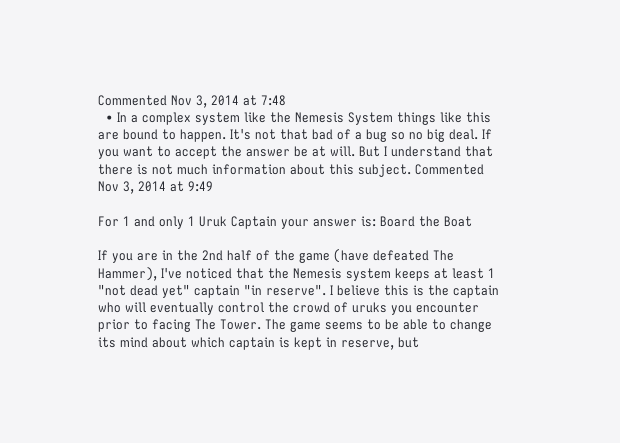Commented Nov 3, 2014 at 7:48
  • In a complex system like the Nemesis System things like this are bound to happen. It's not that bad of a bug so no big deal. If you want to accept the answer be at will. But I understand that there is not much information about this subject. Commented Nov 3, 2014 at 9:49

For 1 and only 1 Uruk Captain your answer is: Board the Boat

If you are in the 2nd half of the game (have defeated The Hammer), I've noticed that the Nemesis system keeps at least 1 "not dead yet" captain "in reserve". I believe this is the captain who will eventually control the crowd of uruks you encounter prior to facing The Tower. The game seems to be able to change its mind about which captain is kept in reserve, but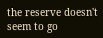the reserve doesn't seem to go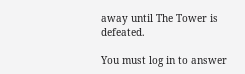away until The Tower is defeated.

You must log in to answer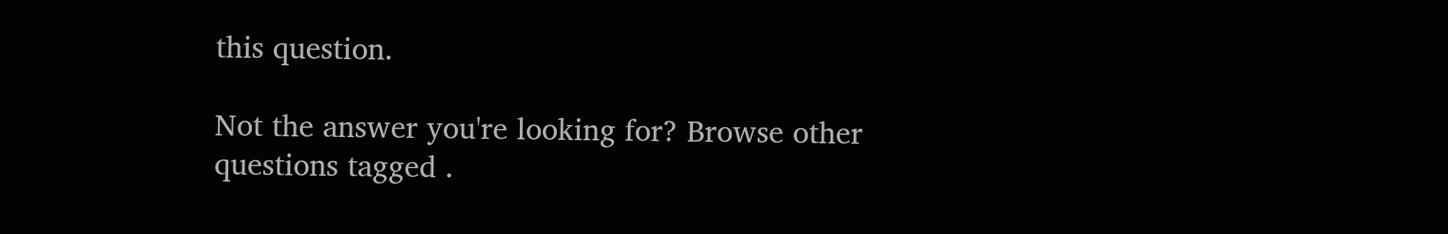this question.

Not the answer you're looking for? Browse other questions tagged .